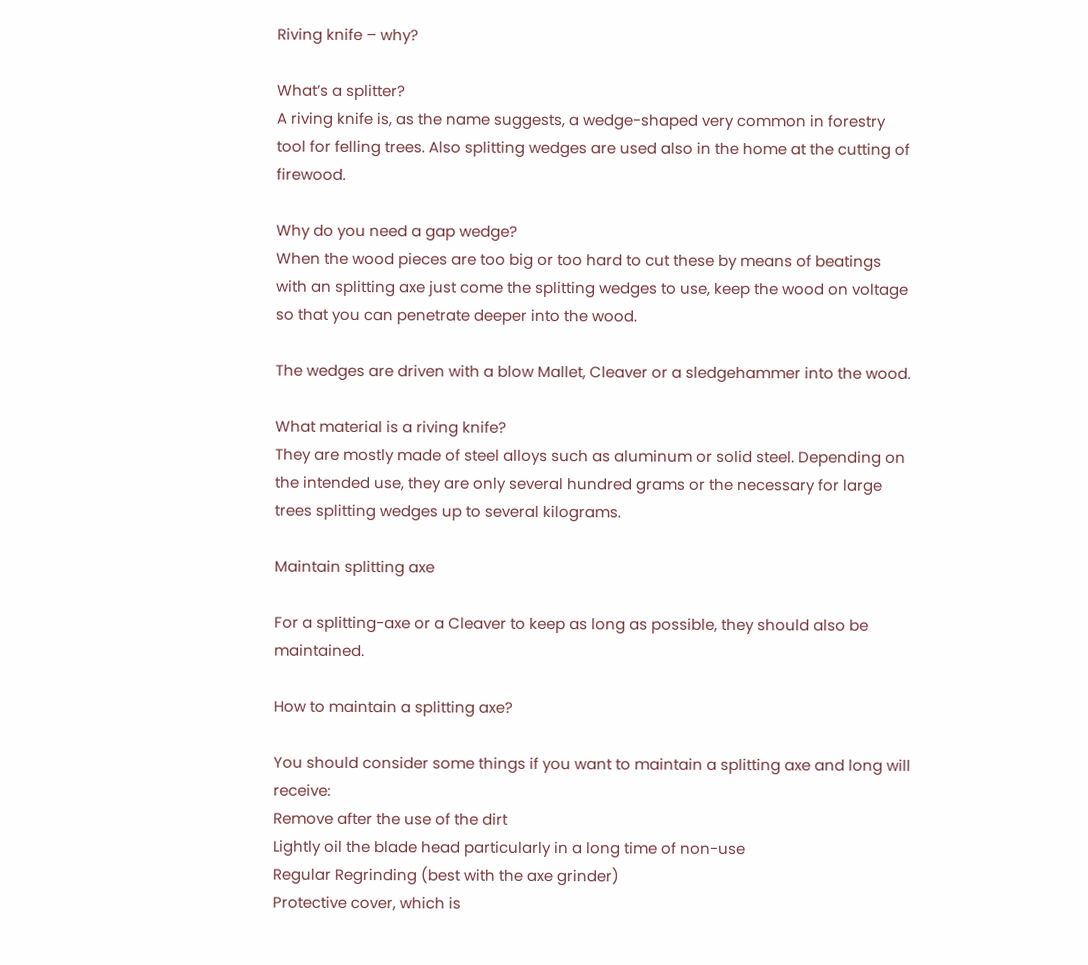Riving knife – why?

What’s a splitter?
A riving knife is, as the name suggests, a wedge-shaped very common in forestry tool for felling trees. Also splitting wedges are used also in the home at the cutting of firewood.

Why do you need a gap wedge?
When the wood pieces are too big or too hard to cut these by means of beatings with an splitting axe just come the splitting wedges to use, keep the wood on voltage so that you can penetrate deeper into the wood.

The wedges are driven with a blow Mallet, Cleaver or a sledgehammer into the wood.

What material is a riving knife?
They are mostly made of steel alloys such as aluminum or solid steel. Depending on the intended use, they are only several hundred grams or the necessary for large trees splitting wedges up to several kilograms.

Maintain splitting axe

For a splitting-axe or a Cleaver to keep as long as possible, they should also be maintained.

How to maintain a splitting axe?

You should consider some things if you want to maintain a splitting axe and long will receive:
Remove after the use of the dirt
Lightly oil the blade head particularly in a long time of non-use
Regular Regrinding (best with the axe grinder)
Protective cover, which is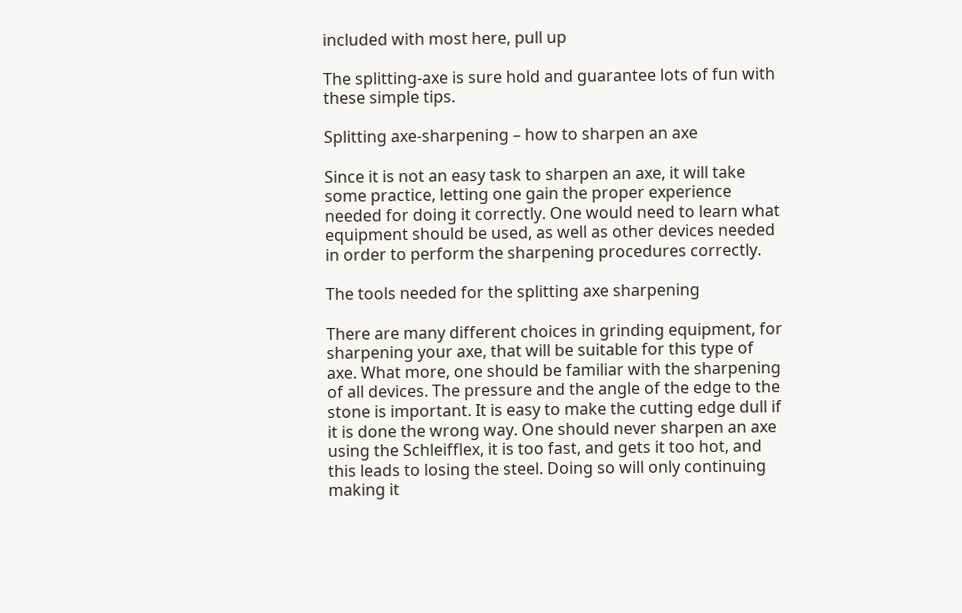included with most here, pull up

The splitting-axe is sure hold and guarantee lots of fun with these simple tips.

Splitting axe-sharpening – how to sharpen an axe

Since it is not an easy task to sharpen an axe, it will take some practice, letting one gain the proper experience needed for doing it correctly. One would need to learn what equipment should be used, as well as other devices needed in order to perform the sharpening procedures correctly.

The tools needed for the splitting axe sharpening

There are many different choices in grinding equipment, for sharpening your axe, that will be suitable for this type of axe. What more, one should be familiar with the sharpening of all devices. The pressure and the angle of the edge to the stone is important. It is easy to make the cutting edge dull if it is done the wrong way. One should never sharpen an axe using the Schleifflex, it is too fast, and gets it too hot, and this leads to losing the steel. Doing so will only continuing making it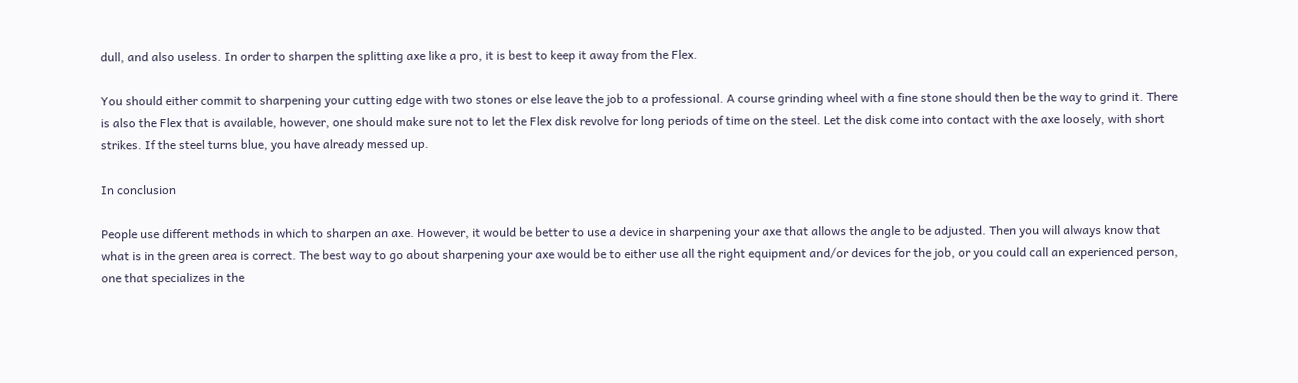dull, and also useless. In order to sharpen the splitting axe like a pro, it is best to keep it away from the Flex.

You should either commit to sharpening your cutting edge with two stones or else leave the job to a professional. A course grinding wheel with a fine stone should then be the way to grind it. There is also the Flex that is available, however, one should make sure not to let the Flex disk revolve for long periods of time on the steel. Let the disk come into contact with the axe loosely, with short strikes. If the steel turns blue, you have already messed up.

In conclusion

People use different methods in which to sharpen an axe. However, it would be better to use a device in sharpening your axe that allows the angle to be adjusted. Then you will always know that what is in the green area is correct. The best way to go about sharpening your axe would be to either use all the right equipment and/or devices for the job, or you could call an experienced person, one that specializes in the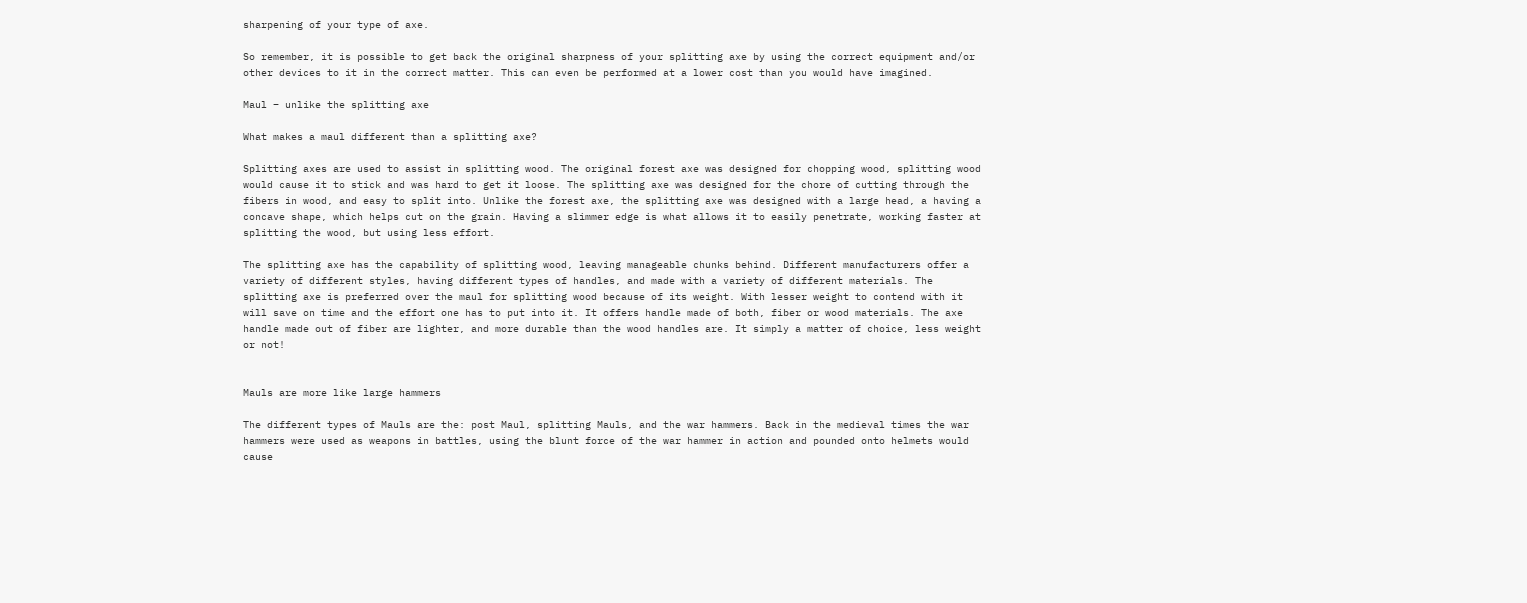sharpening of your type of axe.

So remember, it is possible to get back the original sharpness of your splitting axe by using the correct equipment and/or other devices to it in the correct matter. This can even be performed at a lower cost than you would have imagined.

Maul – unlike the splitting axe

What makes a maul different than a splitting axe?

Splitting axes are used to assist in splitting wood. The original forest axe was designed for chopping wood, splitting wood would cause it to stick and was hard to get it loose. The splitting axe was designed for the chore of cutting through the fibers in wood, and easy to split into. Unlike the forest axe, the splitting axe was designed with a large head, a having a concave shape, which helps cut on the grain. Having a slimmer edge is what allows it to easily penetrate, working faster at splitting the wood, but using less effort.

The splitting axe has the capability of splitting wood, leaving manageable chunks behind. Different manufacturers offer a variety of different styles, having different types of handles, and made with a variety of different materials. The splitting axe is preferred over the maul for splitting wood because of its weight. With lesser weight to contend with it will save on time and the effort one has to put into it. It offers handle made of both, fiber or wood materials. The axe handle made out of fiber are lighter, and more durable than the wood handles are. It simply a matter of choice, less weight or not!


Mauls are more like large hammers

The different types of Mauls are the: post Maul, splitting Mauls, and the war hammers. Back in the medieval times the war hammers were used as weapons in battles, using the blunt force of the war hammer in action and pounded onto helmets would cause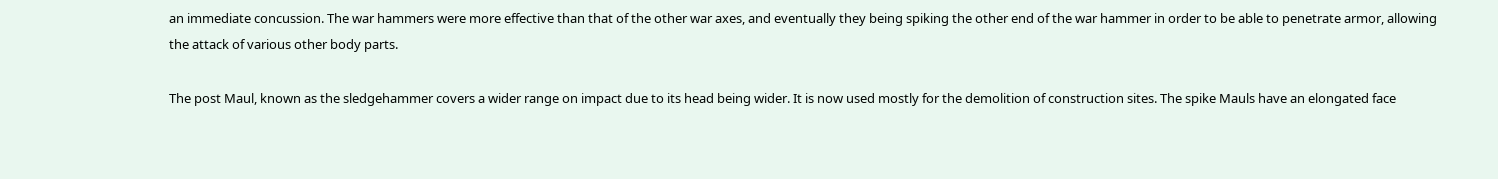an immediate concussion. The war hammers were more effective than that of the other war axes, and eventually they being spiking the other end of the war hammer in order to be able to penetrate armor, allowing the attack of various other body parts.

The post Maul, known as the sledgehammer covers a wider range on impact due to its head being wider. It is now used mostly for the demolition of construction sites. The spike Mauls have an elongated face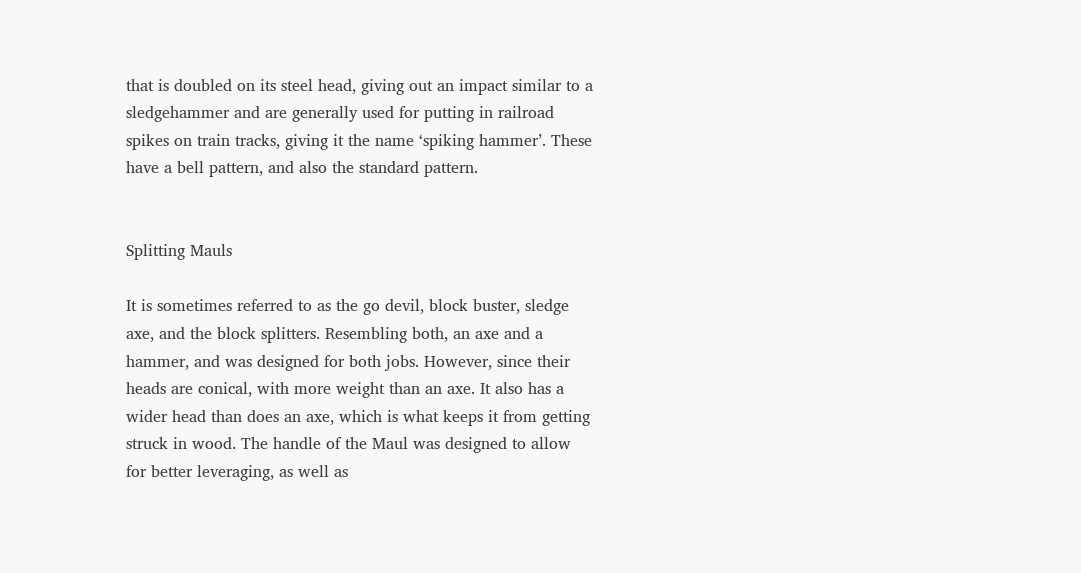that is doubled on its steel head, giving out an impact similar to a sledgehammer and are generally used for putting in railroad spikes on train tracks, giving it the name ‘spiking hammer’. These have a bell pattern, and also the standard pattern.


Splitting Mauls

It is sometimes referred to as the go devil, block buster, sledge axe, and the block splitters. Resembling both, an axe and a hammer, and was designed for both jobs. However, since their heads are conical, with more weight than an axe. It also has a wider head than does an axe, which is what keeps it from getting struck in wood. The handle of the Maul was designed to allow for better leveraging, as well as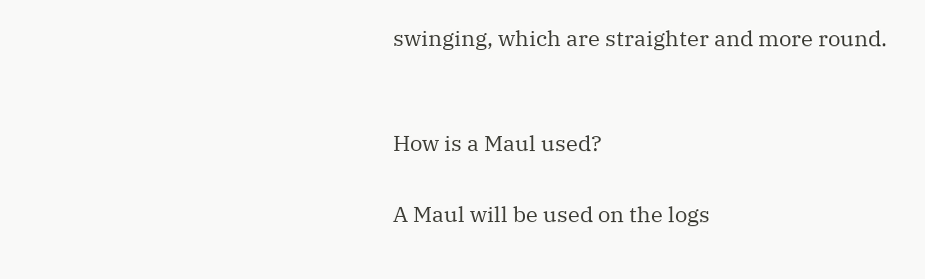swinging, which are straighter and more round.


How is a Maul used?

A Maul will be used on the logs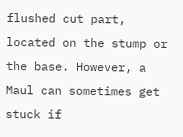flushed cut part, located on the stump or the base. However, a Maul can sometimes get stuck if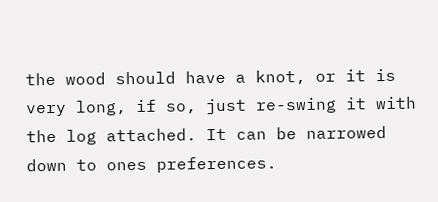the wood should have a knot, or it is very long, if so, just re-swing it with the log attached. It can be narrowed down to ones preferences.